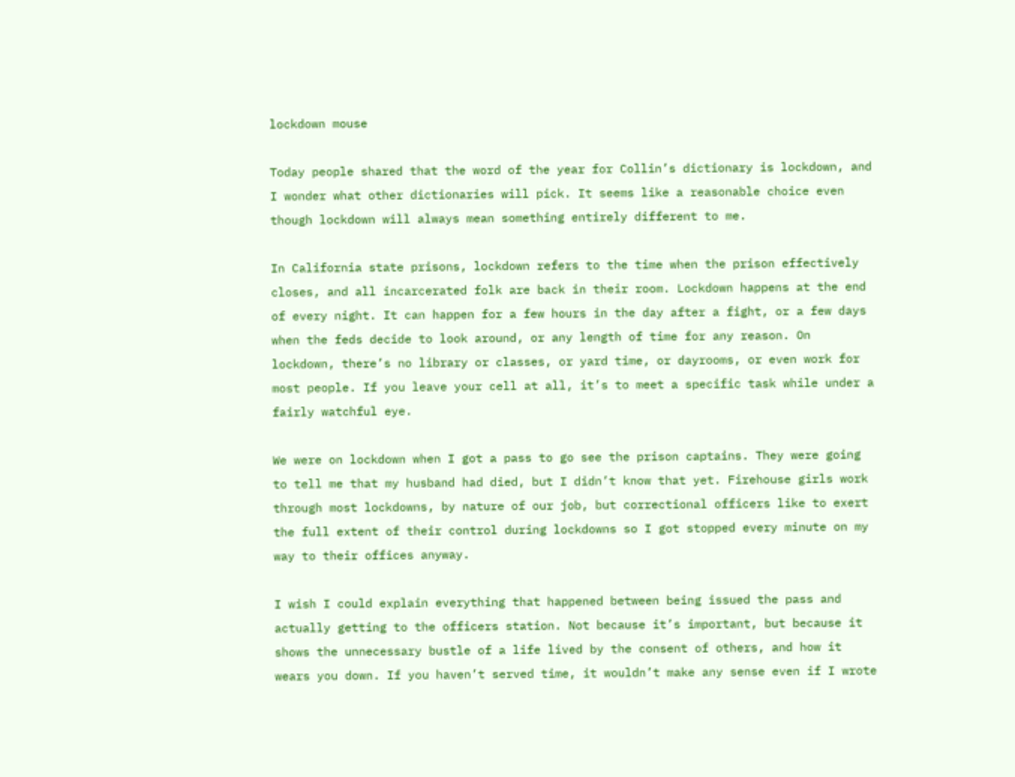lockdown mouse

Today people shared that the word of the year for Collin’s dictionary is lockdown, and I wonder what other dictionaries will pick. It seems like a reasonable choice even though lockdown will always mean something entirely different to me.

In California state prisons, lockdown refers to the time when the prison effectively closes, and all incarcerated folk are back in their room. Lockdown happens at the end of every night. It can happen for a few hours in the day after a fight, or a few days when the feds decide to look around, or any length of time for any reason. On lockdown, there’s no library or classes, or yard time, or dayrooms, or even work for most people. If you leave your cell at all, it’s to meet a specific task while under a fairly watchful eye.

We were on lockdown when I got a pass to go see the prison captains. They were going to tell me that my husband had died, but I didn’t know that yet. Firehouse girls work through most lockdowns, by nature of our job, but correctional officers like to exert the full extent of their control during lockdowns so I got stopped every minute on my way to their offices anyway.

I wish I could explain everything that happened between being issued the pass and actually getting to the officers station. Not because it’s important, but because it shows the unnecessary bustle of a life lived by the consent of others, and how it wears you down. If you haven’t served time, it wouldn’t make any sense even if I wrote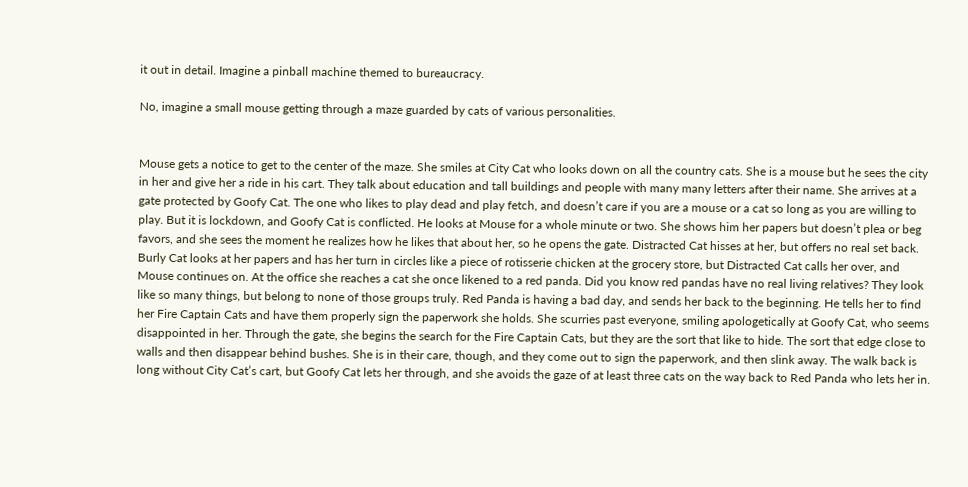it out in detail. Imagine a pinball machine themed to bureaucracy.

No, imagine a small mouse getting through a maze guarded by cats of various personalities.


Mouse gets a notice to get to the center of the maze. She smiles at City Cat who looks down on all the country cats. She is a mouse but he sees the city in her and give her a ride in his cart. They talk about education and tall buildings and people with many many letters after their name. She arrives at a gate protected by Goofy Cat. The one who likes to play dead and play fetch, and doesn’t care if you are a mouse or a cat so long as you are willing to play. But it is lockdown, and Goofy Cat is conflicted. He looks at Mouse for a whole minute or two. She shows him her papers but doesn’t plea or beg favors, and she sees the moment he realizes how he likes that about her, so he opens the gate. Distracted Cat hisses at her, but offers no real set back. Burly Cat looks at her papers and has her turn in circles like a piece of rotisserie chicken at the grocery store, but Distracted Cat calls her over, and Mouse continues on. At the office she reaches a cat she once likened to a red panda. Did you know red pandas have no real living relatives? They look like so many things, but belong to none of those groups truly. Red Panda is having a bad day, and sends her back to the beginning. He tells her to find her Fire Captain Cats and have them properly sign the paperwork she holds. She scurries past everyone, smiling apologetically at Goofy Cat, who seems disappointed in her. Through the gate, she begins the search for the Fire Captain Cats, but they are the sort that like to hide. The sort that edge close to walls and then disappear behind bushes. She is in their care, though, and they come out to sign the paperwork, and then slink away. The walk back is long without City Cat’s cart, but Goofy Cat lets her through, and she avoids the gaze of at least three cats on the way back to Red Panda who lets her in.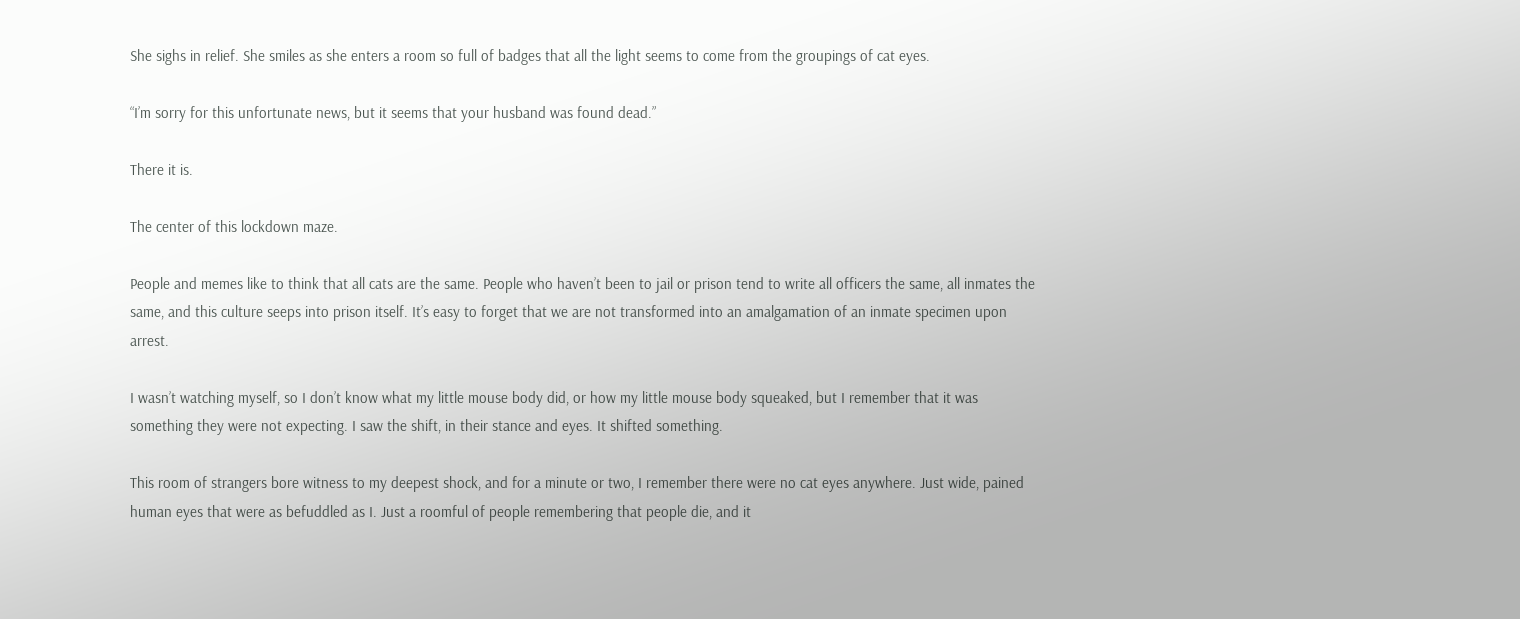She sighs in relief. She smiles as she enters a room so full of badges that all the light seems to come from the groupings of cat eyes.

“I’m sorry for this unfortunate news, but it seems that your husband was found dead.”

There it is.

The center of this lockdown maze.

People and memes like to think that all cats are the same. People who haven’t been to jail or prison tend to write all officers the same, all inmates the same, and this culture seeps into prison itself. It’s easy to forget that we are not transformed into an amalgamation of an inmate specimen upon arrest.

I wasn’t watching myself, so I don’t know what my little mouse body did, or how my little mouse body squeaked, but I remember that it was something they were not expecting. I saw the shift, in their stance and eyes. It shifted something.

This room of strangers bore witness to my deepest shock, and for a minute or two, I remember there were no cat eyes anywhere. Just wide, pained human eyes that were as befuddled as I. Just a roomful of people remembering that people die, and it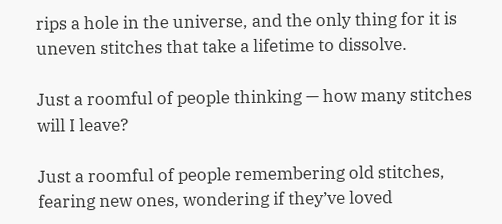rips a hole in the universe, and the only thing for it is uneven stitches that take a lifetime to dissolve.

Just a roomful of people thinking — how many stitches will I leave?

Just a roomful of people remembering old stitches, fearing new ones, wondering if they’ve loved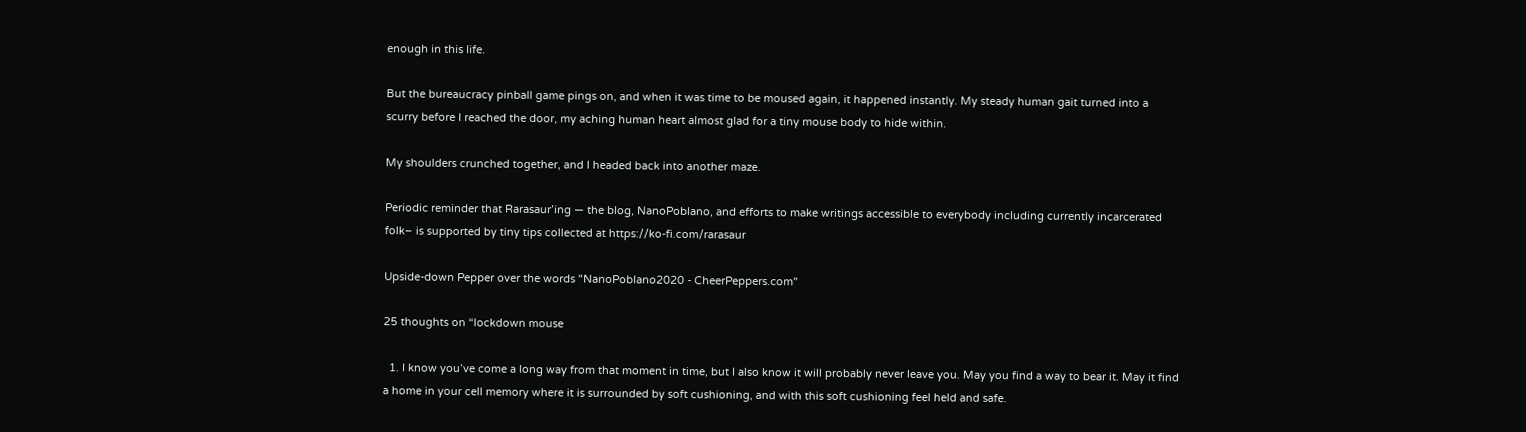enough in this life.

But the bureaucracy pinball game pings on, and when it was time to be moused again, it happened instantly. My steady human gait turned into a scurry before I reached the door, my aching human heart almost glad for a tiny mouse body to hide within.

My shoulders crunched together, and I headed back into another maze.

Periodic reminder that Rarasaur’ing — the blog, NanoPoblano, and efforts to make writings accessible to everybody including currently incarcerated folk– is supported by tiny tips collected at https://ko-fi.com/rarasaur

Upside-down Pepper over the words "NanoPoblano2020 - CheerPeppers.com"

25 thoughts on “lockdown mouse

  1. I know you’ve come a long way from that moment in time, but I also know it will probably never leave you. May you find a way to bear it. May it find a home in your cell memory where it is surrounded by soft cushioning, and with this soft cushioning feel held and safe.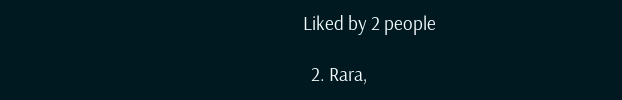Liked by 2 people

  2. Rara,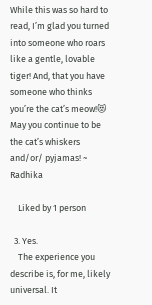While this was so hard to read, I’m glad you turned into someone who roars like a gentle, lovable tiger! And, that you have someone who thinks you’re the cat’s meow!😻 May you continue to be the cat’s whiskers and/or/ pyjamas! ~ Radhika

    Liked by 1 person

  3. Yes.
    The experience you describe is, for me, likely universal. It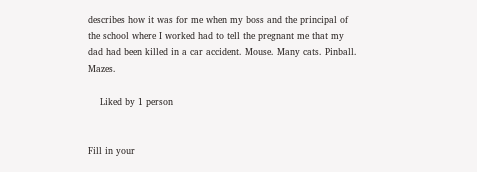describes how it was for me when my boss and the principal of the school where I worked had to tell the pregnant me that my dad had been killed in a car accident. Mouse. Many cats. Pinball. Mazes.

    Liked by 1 person


Fill in your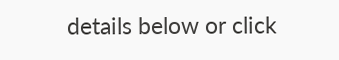details below or click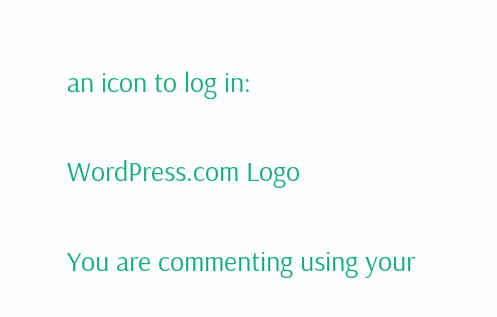an icon to log in:

WordPress.com Logo

You are commenting using your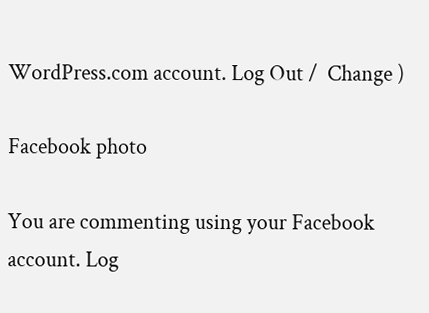WordPress.com account. Log Out /  Change )

Facebook photo

You are commenting using your Facebook account. Log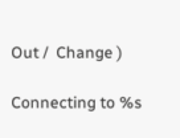Out /  Change )

Connecting to %s